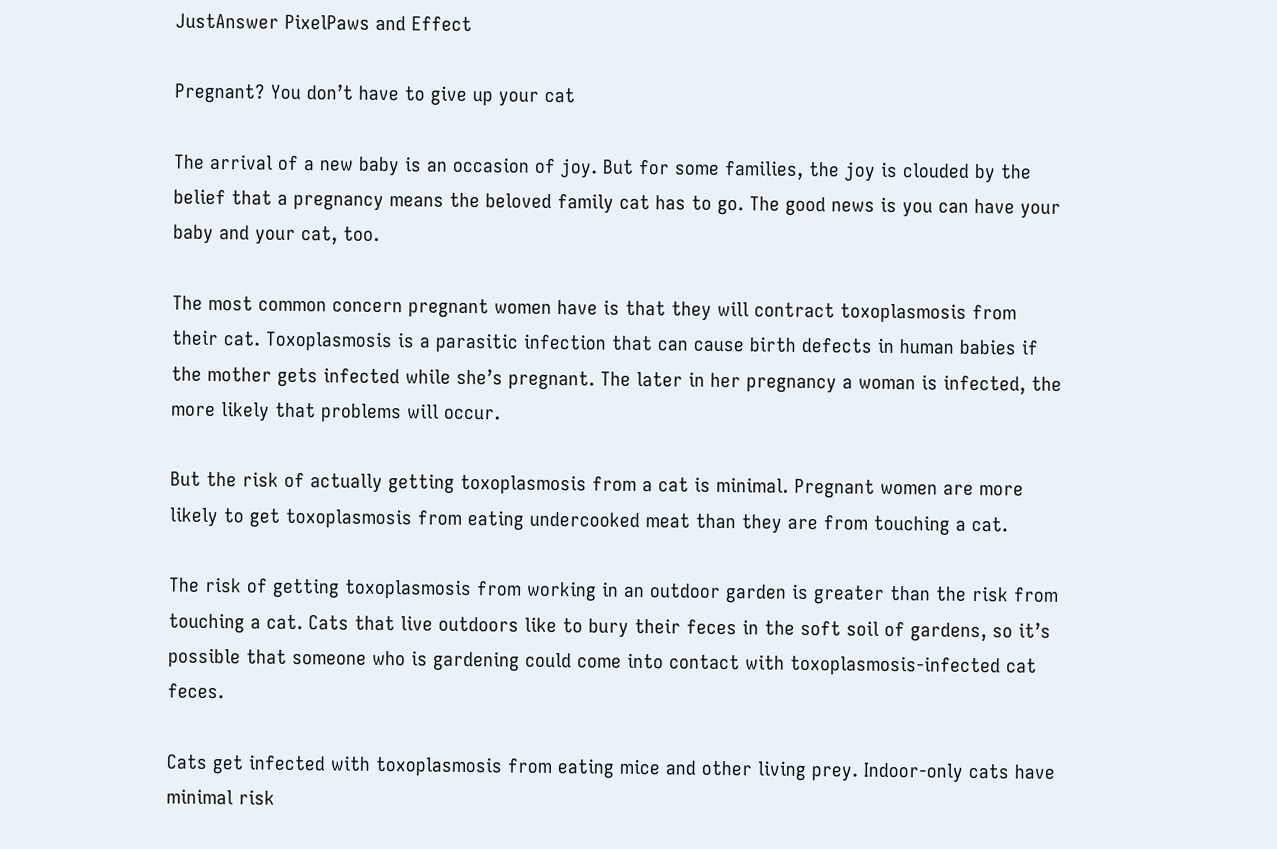JustAnswer PixelPaws and Effect

Pregnant? You don’t have to give up your cat

The arrival of a new baby is an occasion of joy. But for some families, the joy is clouded by the belief that a pregnancy means the beloved family cat has to go. The good news is you can have your baby and your cat, too.

The most common concern pregnant women have is that they will contract toxoplasmosis from their cat. Toxoplasmosis is a parasitic infection that can cause birth defects in human babies if the mother gets infected while she’s pregnant. The later in her pregnancy a woman is infected, the more likely that problems will occur.

But the risk of actually getting toxoplasmosis from a cat is minimal. Pregnant women are more likely to get toxoplasmosis from eating undercooked meat than they are from touching a cat.

The risk of getting toxoplasmosis from working in an outdoor garden is greater than the risk from touching a cat. Cats that live outdoors like to bury their feces in the soft soil of gardens, so it’s possible that someone who is gardening could come into contact with toxoplasmosis-infected cat feces.

Cats get infected with toxoplasmosis from eating mice and other living prey. Indoor-only cats have minimal risk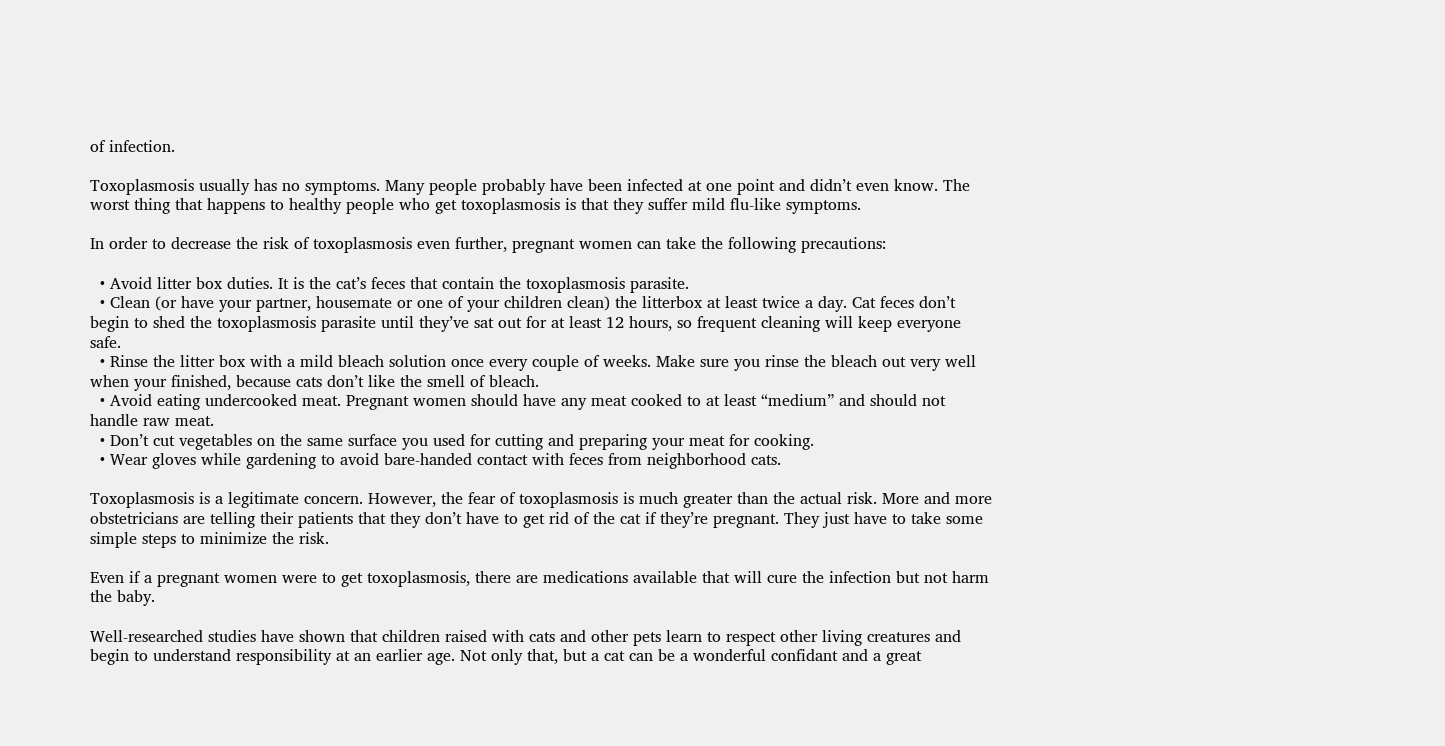of infection.

Toxoplasmosis usually has no symptoms. Many people probably have been infected at one point and didn’t even know. The worst thing that happens to healthy people who get toxoplasmosis is that they suffer mild flu-like symptoms.

In order to decrease the risk of toxoplasmosis even further, pregnant women can take the following precautions:

  • Avoid litter box duties. It is the cat’s feces that contain the toxoplasmosis parasite.
  • Clean (or have your partner, housemate or one of your children clean) the litterbox at least twice a day. Cat feces don’t begin to shed the toxoplasmosis parasite until they’ve sat out for at least 12 hours, so frequent cleaning will keep everyone safe.
  • Rinse the litter box with a mild bleach solution once every couple of weeks. Make sure you rinse the bleach out very well when your finished, because cats don’t like the smell of bleach.
  • Avoid eating undercooked meat. Pregnant women should have any meat cooked to at least “medium” and should not handle raw meat.
  • Don’t cut vegetables on the same surface you used for cutting and preparing your meat for cooking.
  • Wear gloves while gardening to avoid bare-handed contact with feces from neighborhood cats.

Toxoplasmosis is a legitimate concern. However, the fear of toxoplasmosis is much greater than the actual risk. More and more obstetricians are telling their patients that they don’t have to get rid of the cat if they’re pregnant. They just have to take some simple steps to minimize the risk.

Even if a pregnant women were to get toxoplasmosis, there are medications available that will cure the infection but not harm the baby.

Well-researched studies have shown that children raised with cats and other pets learn to respect other living creatures and begin to understand responsibility at an earlier age. Not only that, but a cat can be a wonderful confidant and a great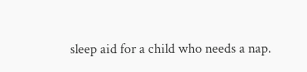sleep aid for a child who needs a nap.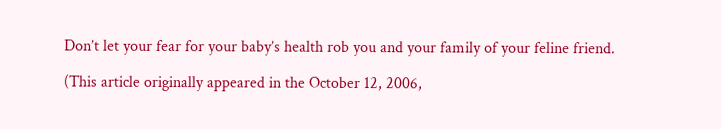Don’t let your fear for your baby’s health rob you and your family of your feline friend.

(This article originally appeared in the October 12, 2006,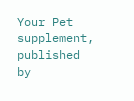Your Pet supplement, published by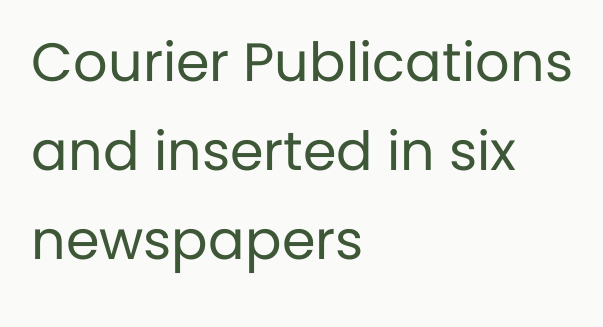Courier Publications and inserted in six newspapers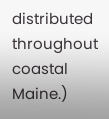distributed throughout coastal Maine.)